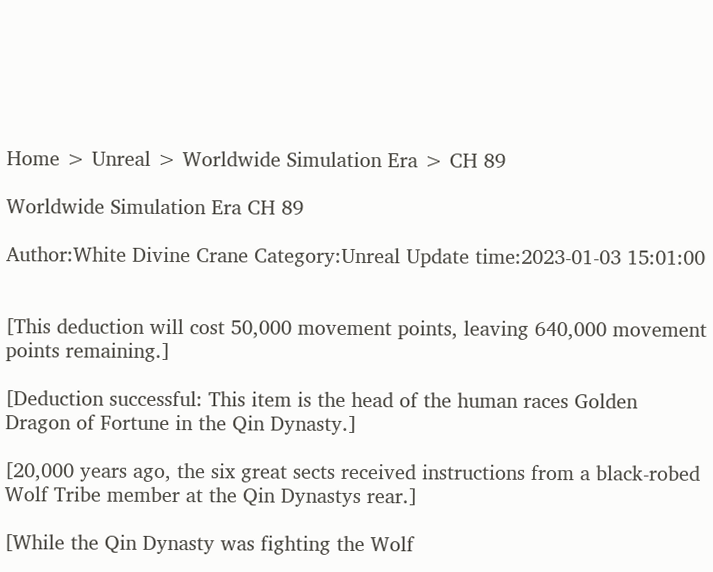Home > Unreal > Worldwide Simulation Era > CH 89

Worldwide Simulation Era CH 89

Author:White Divine Crane Category:Unreal Update time:2023-01-03 15:01:00


[This deduction will cost 50,000 movement points, leaving 640,000 movement points remaining.]

[Deduction successful: This item is the head of the human races Golden Dragon of Fortune in the Qin Dynasty.]

[20,000 years ago, the six great sects received instructions from a black-robed Wolf Tribe member at the Qin Dynastys rear.]

[While the Qin Dynasty was fighting the Wolf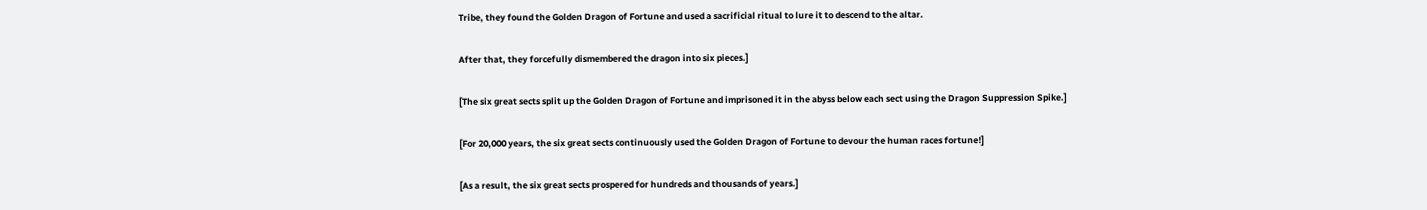Tribe, they found the Golden Dragon of Fortune and used a sacrificial ritual to lure it to descend to the altar.

After that, they forcefully dismembered the dragon into six pieces.]

[The six great sects split up the Golden Dragon of Fortune and imprisoned it in the abyss below each sect using the Dragon Suppression Spike.]

[For 20,000 years, the six great sects continuously used the Golden Dragon of Fortune to devour the human races fortune!]

[As a result, the six great sects prospered for hundreds and thousands of years.]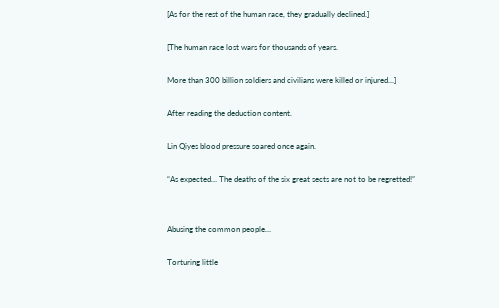[As for the rest of the human race, they gradually declined.]

[The human race lost wars for thousands of years.

More than 300 billion soldiers and civilians were killed or injured…]

After reading the deduction content.

Lin Qiyes blood pressure soared once again.

“As expected… The deaths of the six great sects are not to be regretted!”


Abusing the common people…

Torturing little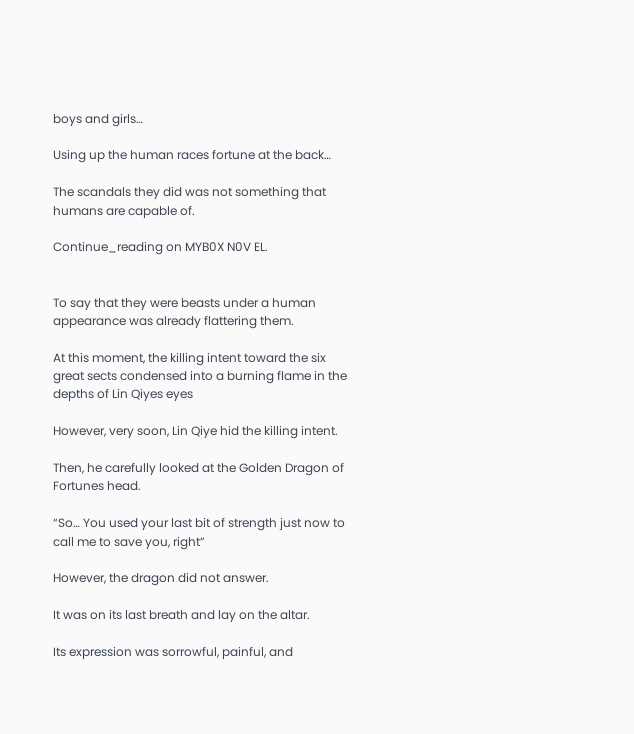boys and girls…

Using up the human races fortune at the back…

The scandals they did was not something that humans are capable of.

Continue_reading on MYB0X N0V EL.


To say that they were beasts under a human appearance was already flattering them.

At this moment, the killing intent toward the six great sects condensed into a burning flame in the depths of Lin Qiyes eyes

However, very soon, Lin Qiye hid the killing intent.

Then, he carefully looked at the Golden Dragon of Fortunes head.

“So… You used your last bit of strength just now to call me to save you, right”

However, the dragon did not answer.

It was on its last breath and lay on the altar.

Its expression was sorrowful, painful, and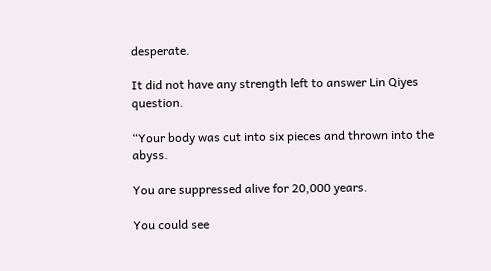desperate.

It did not have any strength left to answer Lin Qiyes question.

“Your body was cut into six pieces and thrown into the abyss.

You are suppressed alive for 20,000 years.

You could see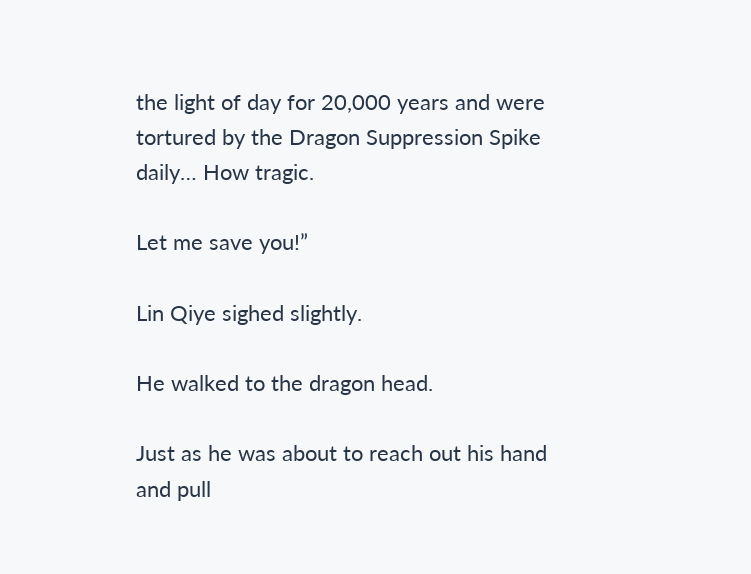the light of day for 20,000 years and were tortured by the Dragon Suppression Spike daily… How tragic.

Let me save you!”

Lin Qiye sighed slightly.

He walked to the dragon head.

Just as he was about to reach out his hand and pull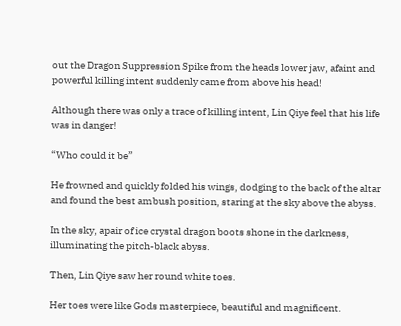out the Dragon Suppression Spike from the heads lower jaw, afaint and powerful killing intent suddenly came from above his head!

Although there was only a trace of killing intent, Lin Qiye feel that his life was in danger!

“Who could it be”

He frowned and quickly folded his wings, dodging to the back of the altar and found the best ambush position, staring at the sky above the abyss.

In the sky, apair of ice crystal dragon boots shone in the darkness, illuminating the pitch-black abyss.

Then, Lin Qiye saw her round white toes.

Her toes were like Gods masterpiece, beautiful and magnificent.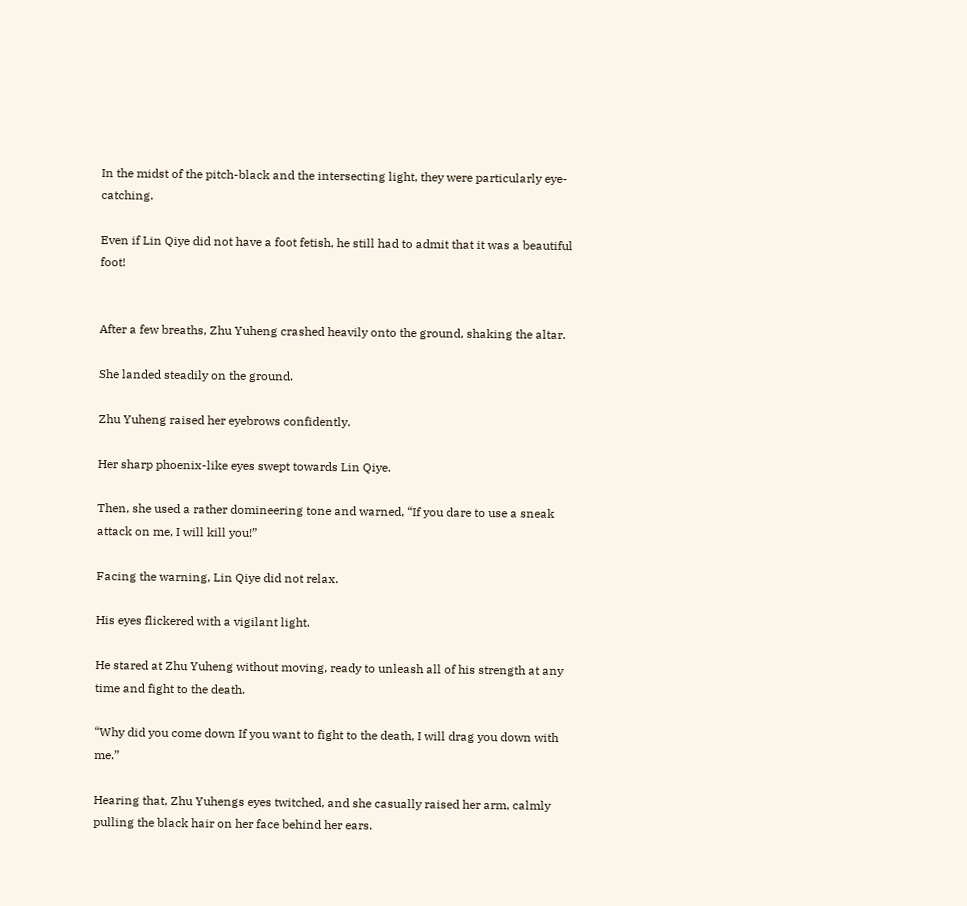In the midst of the pitch-black and the intersecting light, they were particularly eye-catching.

Even if Lin Qiye did not have a foot fetish, he still had to admit that it was a beautiful foot!


After a few breaths, Zhu Yuheng crashed heavily onto the ground, shaking the altar.

She landed steadily on the ground.

Zhu Yuheng raised her eyebrows confidently.

Her sharp phoenix-like eyes swept towards Lin Qiye.

Then, she used a rather domineering tone and warned, “If you dare to use a sneak attack on me, I will kill you!”

Facing the warning, Lin Qiye did not relax.

His eyes flickered with a vigilant light.

He stared at Zhu Yuheng without moving, ready to unleash all of his strength at any time and fight to the death.

“Why did you come down If you want to fight to the death, I will drag you down with me.”

Hearing that, Zhu Yuhengs eyes twitched, and she casually raised her arm, calmly pulling the black hair on her face behind her ears.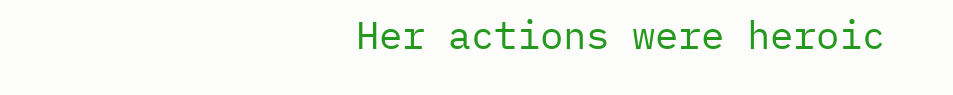Her actions were heroic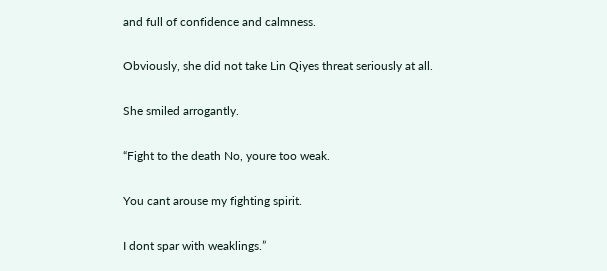and full of confidence and calmness.

Obviously, she did not take Lin Qiyes threat seriously at all.

She smiled arrogantly.

“Fight to the death No, youre too weak.

You cant arouse my fighting spirit.

I dont spar with weaklings.”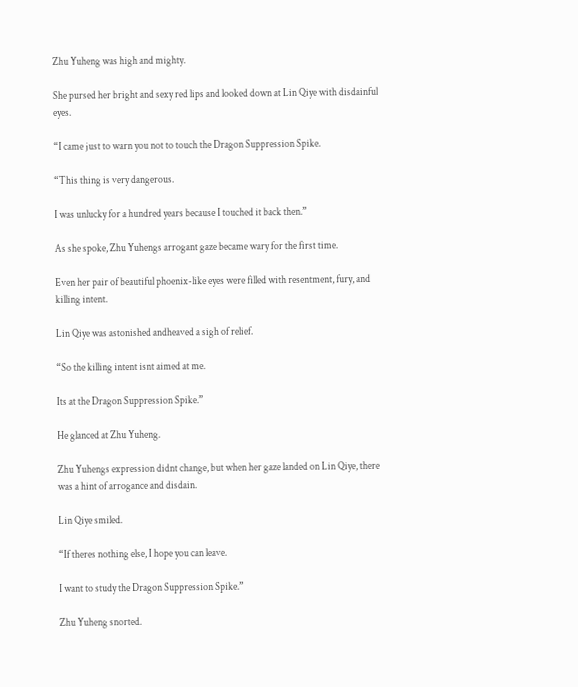Zhu Yuheng was high and mighty.

She pursed her bright and sexy red lips and looked down at Lin Qiye with disdainful eyes.

“I came just to warn you not to touch the Dragon Suppression Spike.

“This thing is very dangerous.

I was unlucky for a hundred years because I touched it back then.”

As she spoke, Zhu Yuhengs arrogant gaze became wary for the first time.

Even her pair of beautiful phoenix-like eyes were filled with resentment, fury, and killing intent.

Lin Qiye was astonished andheaved a sigh of relief.

“So the killing intent isnt aimed at me.

Its at the Dragon Suppression Spike.”

He glanced at Zhu Yuheng.

Zhu Yuhengs expression didnt change, but when her gaze landed on Lin Qiye, there was a hint of arrogance and disdain.

Lin Qiye smiled.

“If theres nothing else, I hope you can leave.

I want to study the Dragon Suppression Spike.”

Zhu Yuheng snorted.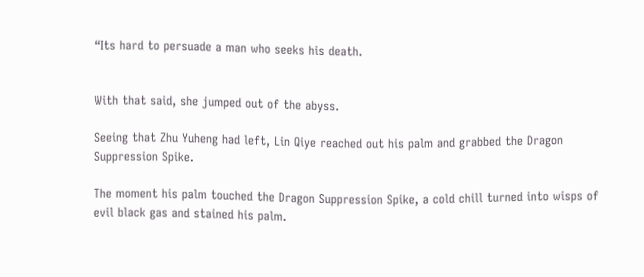“Its hard to persuade a man who seeks his death.


With that said, she jumped out of the abyss.

Seeing that Zhu Yuheng had left, Lin Qiye reached out his palm and grabbed the Dragon Suppression Spike.

The moment his palm touched the Dragon Suppression Spike, a cold chill turned into wisps of evil black gas and stained his palm.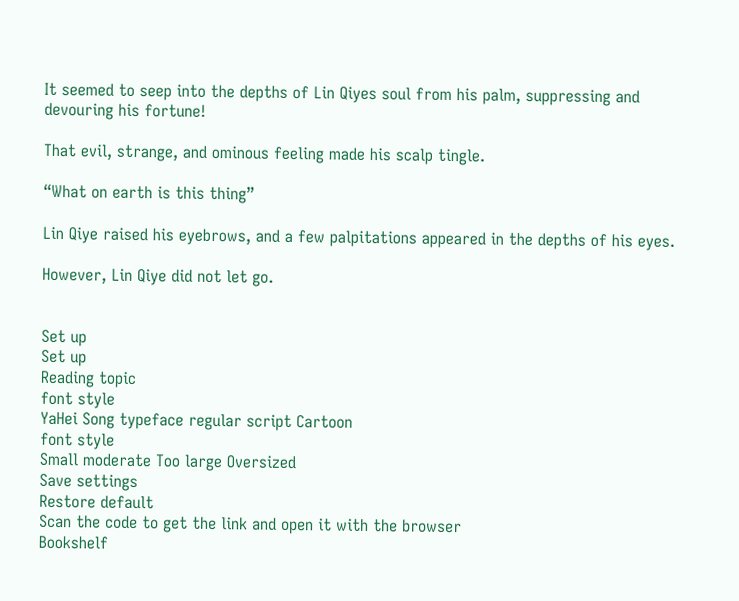It seemed to seep into the depths of Lin Qiyes soul from his palm, suppressing and devouring his fortune!

That evil, strange, and ominous feeling made his scalp tingle.

“What on earth is this thing”

Lin Qiye raised his eyebrows, and a few palpitations appeared in the depths of his eyes.

However, Lin Qiye did not let go.


Set up
Set up
Reading topic
font style
YaHei Song typeface regular script Cartoon
font style
Small moderate Too large Oversized
Save settings
Restore default
Scan the code to get the link and open it with the browser
Bookshelf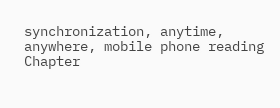synchronization, anytime, anywhere, mobile phone reading
Chapter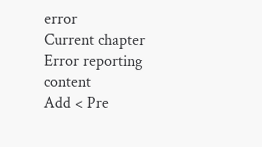error
Current chapter
Error reporting content
Add < Pre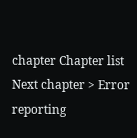chapter Chapter list Next chapter > Error reporting